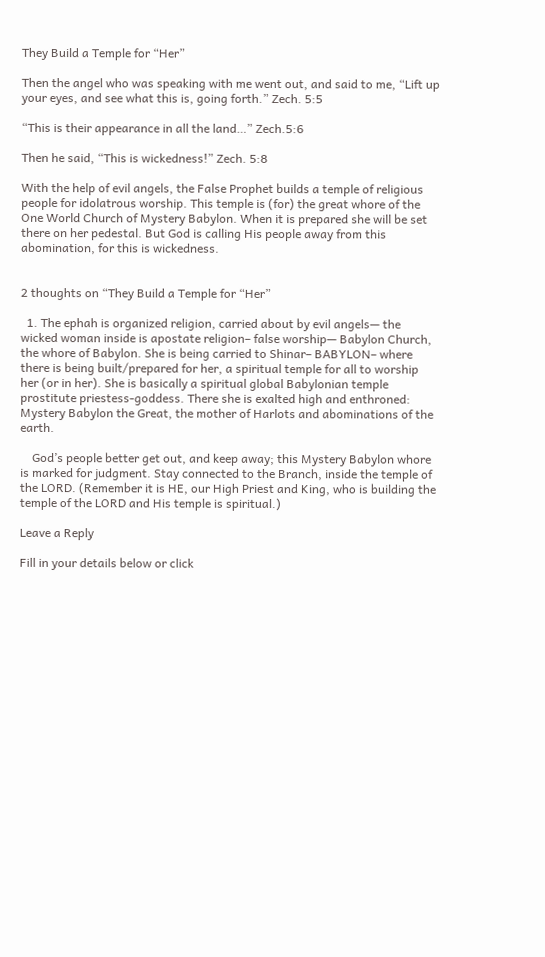They Build a Temple for “Her”

Then the angel who was speaking with me went out, and said to me, “Lift up your eyes, and see what this is, going forth.” Zech. 5:5

“This is their appearance in all the land…” Zech.5:6

Then he said, “This is wickedness!” Zech. 5:8

With the help of evil angels, the False Prophet builds a temple of religious people for idolatrous worship. This temple is (for) the great whore of the One World Church of Mystery Babylon. When it is prepared she will be set there on her pedestal. But God is calling His people away from this abomination, for this is wickedness.


2 thoughts on “They Build a Temple for “Her”

  1. The ephah is organized religion, carried about by evil angels— the wicked woman inside is apostate religion– false worship— Babylon Church, the whore of Babylon. She is being carried to Shinar– BABYLON– where there is being built/prepared for her, a spiritual temple for all to worship her (or in her). She is basically a spiritual global Babylonian temple prostitute priestess-goddess. There she is exalted high and enthroned: Mystery Babylon the Great, the mother of Harlots and abominations of the earth.

    God’s people better get out, and keep away; this Mystery Babylon whore is marked for judgment. Stay connected to the Branch, inside the temple of the LORD. (Remember it is HE, our High Priest and King, who is building the temple of the LORD and His temple is spiritual.)

Leave a Reply

Fill in your details below or click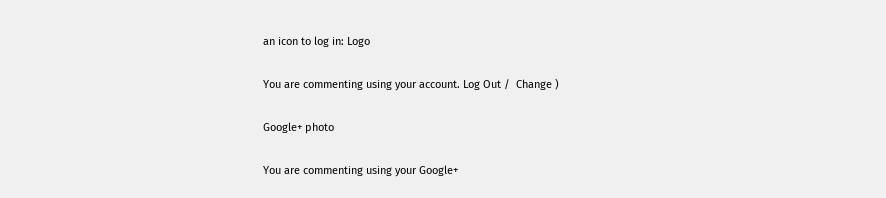an icon to log in: Logo

You are commenting using your account. Log Out /  Change )

Google+ photo

You are commenting using your Google+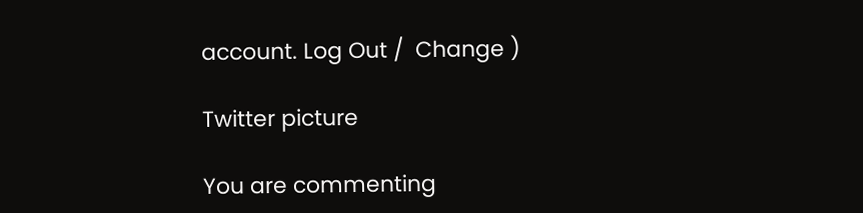account. Log Out /  Change )

Twitter picture

You are commenting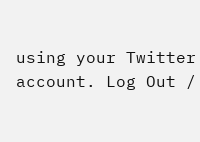using your Twitter account. Log Out /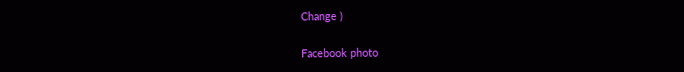Change )

Facebook photo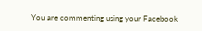You are commenting using your Facebook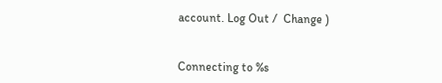account. Log Out /  Change )


Connecting to %s